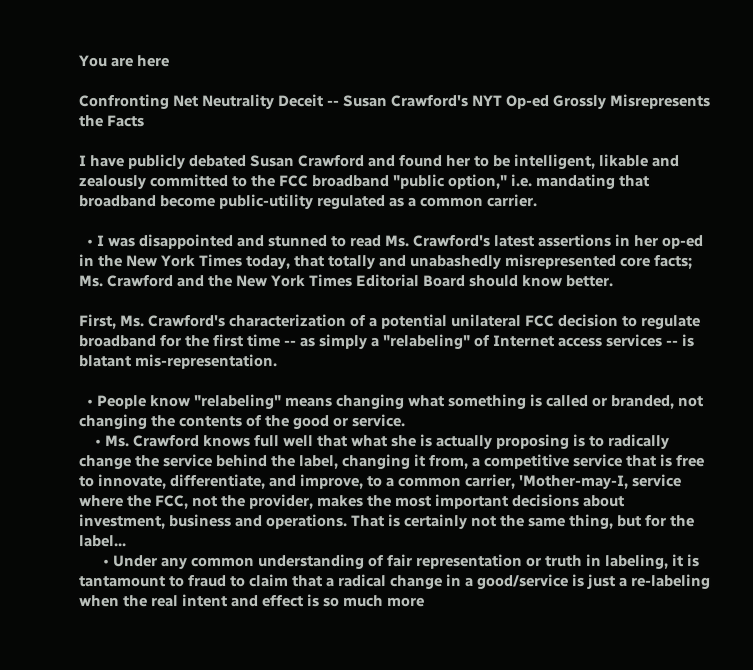You are here

Confronting Net Neutrality Deceit -- Susan Crawford's NYT Op-ed Grossly Misrepresents the Facts

I have publicly debated Susan Crawford and found her to be intelligent, likable and zealously committed to the FCC broadband "public option," i.e. mandating that broadband become public-utility regulated as a common carrier.

  • I was disappointed and stunned to read Ms. Crawford's latest assertions in her op-ed in the New York Times today, that totally and unabashedly misrepresented core facts; Ms. Crawford and the New York Times Editorial Board should know better.

First, Ms. Crawford's characterization of a potential unilateral FCC decision to regulate broadband for the first time -- as simply a "relabeling" of Internet access services -- is blatant mis-representation.

  • People know "relabeling" means changing what something is called or branded, not changing the contents of the good or service.
    • Ms. Crawford knows full well that what she is actually proposing is to radically change the service behind the label, changing it from, a competitive service that is free to innovate, differentiate, and improve, to a common carrier, 'Mother-may-I, service where the FCC, not the provider, makes the most important decisions about investment, business and operations. That is certainly not the same thing, but for the label...
      • Under any common understanding of fair representation or truth in labeling, it is tantamount to fraud to claim that a radical change in a good/service is just a re-labeling when the real intent and effect is so much more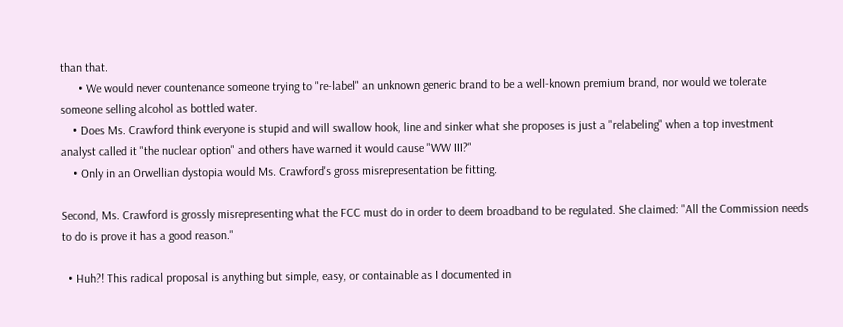than that.
      • We would never countenance someone trying to "re-label" an unknown generic brand to be a well-known premium brand, nor would we tolerate someone selling alcohol as bottled water.
    • Does Ms. Crawford think everyone is stupid and will swallow hook, line and sinker what she proposes is just a "relabeling" when a top investment analyst called it "the nuclear option" and others have warned it would cause "WW III?"
    • Only in an Orwellian dystopia would Ms. Crawford's gross misrepresentation be fitting.

Second, Ms. Crawford is grossly misrepresenting what the FCC must do in order to deem broadband to be regulated. She claimed: "All the Commission needs to do is prove it has a good reason."

  • Huh?! This radical proposal is anything but simple, easy, or containable as I documented in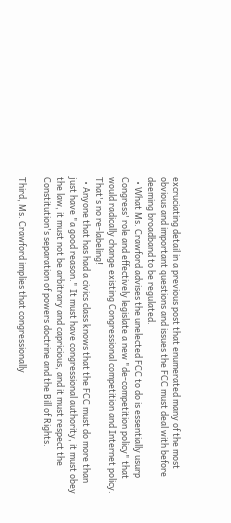excruciating detail in a previous post that enumerated many of the most obvious and important questions and issues the FCC must deal with before deeming broadband to be regulated.
  • What Ms. Crawford advises the unelected FCC to do is essentially usurp Congress' role and effectively legislate a new "de-competition policy" that would radically change existing Congressional competition and Internet policy. That's no re-labeling!
  • Anyone that has had a civics class knows that the FCC must do more than just have "a good reason." It must have congressional authority, it must obey the law, it must not be arbitrary and capricious, and it must respect the Constitution's separation of powers doctrine and the Bill of Rights.

Third, Ms. Crawford implies that congressionally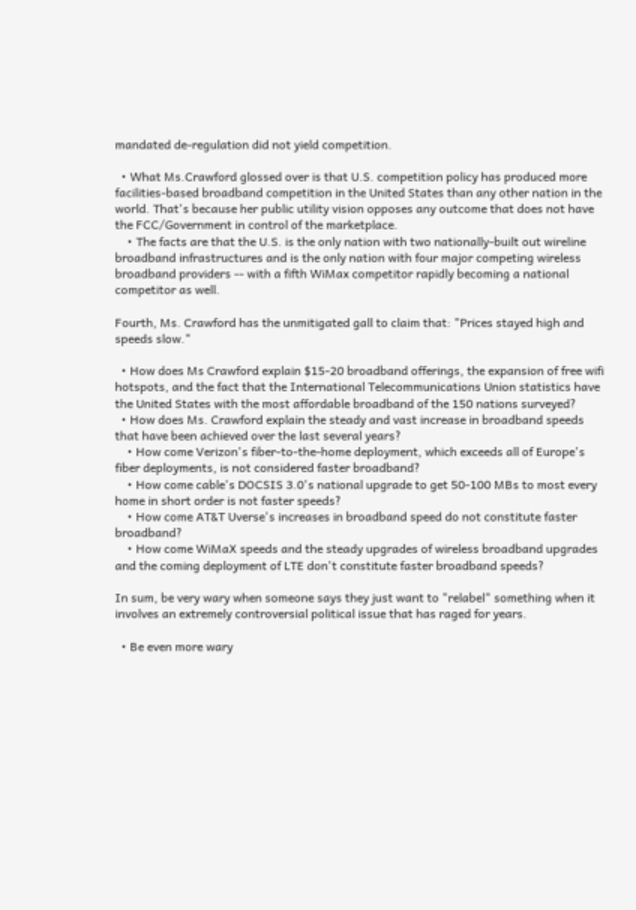mandated de-regulation did not yield competition.

  • What Ms.Crawford glossed over is that U.S. competition policy has produced more facilities-based broadband competition in the United States than any other nation in the world. That's because her public utility vision opposes any outcome that does not have the FCC/Government in control of the marketplace.
    • The facts are that the U.S. is the only nation with two nationally-built out wireline broadband infrastructures and is the only nation with four major competing wireless broadband providers -- with a fifth WiMax competitor rapidly becoming a national competitor as well.

Fourth, Ms. Crawford has the unmitigated gall to claim that: "Prices stayed high and speeds slow."

  • How does Ms Crawford explain $15-20 broadband offerings, the expansion of free wifi hotspots, and the fact that the International Telecommunications Union statistics have the United States with the most affordable broadband of the 150 nations surveyed?
  • How does Ms. Crawford explain the steady and vast increase in broadband speeds that have been achieved over the last several years?
    • How come Verizon's fiber-to-the-home deployment, which exceeds all of Europe's fiber deployments, is not considered faster broadband?
    • How come cable's DOCSIS 3.0's national upgrade to get 50-100 MBs to most every home in short order is not faster speeds?
    • How come AT&T Uverse's increases in broadband speed do not constitute faster broadband?
    • How come WiMaX speeds and the steady upgrades of wireless broadband upgrades and the coming deployment of LTE don't constitute faster broadband speeds?

In sum, be very wary when someone says they just want to "relabel" something when it involves an extremely controversial political issue that has raged for years.

  • Be even more wary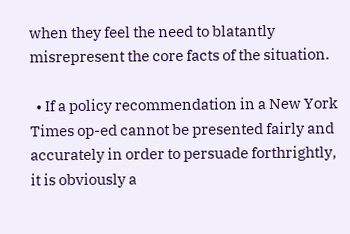when they feel the need to blatantly misrepresent the core facts of the situation.

  • If a policy recommendation in a New York Times op-ed cannot be presented fairly and accurately in order to persuade forthrightly, it is obviously a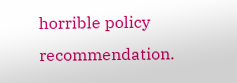horrible policy recommendation.